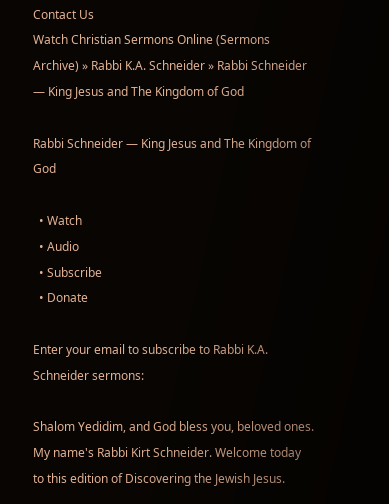Contact Us
Watch Christian Sermons Online (Sermons Archive) » Rabbi K.A. Schneider » Rabbi Schneider — King Jesus and The Kingdom of God

Rabbi Schneider — King Jesus and The Kingdom of God

  • Watch
  • Audio
  • Subscribe
  • Donate

Enter your email to subscribe to Rabbi K.A. Schneider sermons:

Shalom Yedidim, and God bless you, beloved ones. My name's Rabbi Kirt Schneider. Welcome today to this edition of Discovering the Jewish Jesus.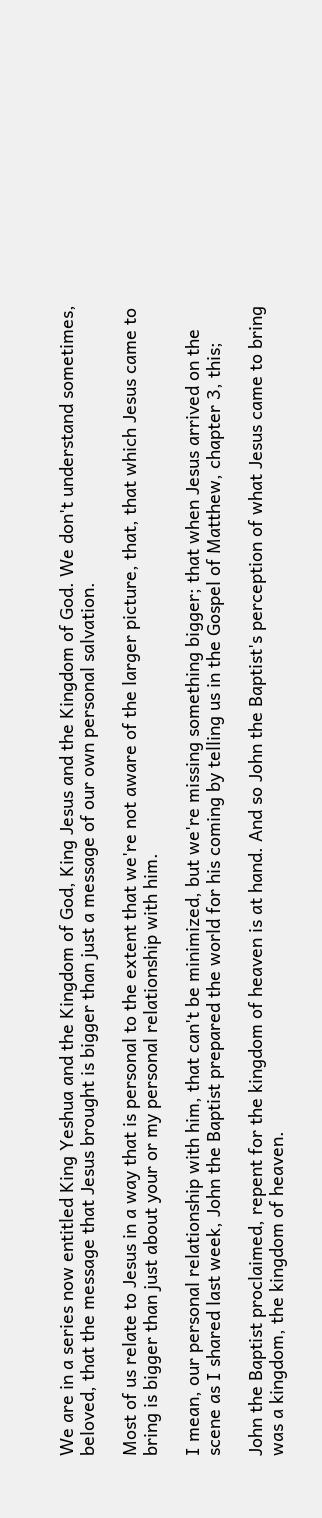We are in a series now entitled King Yeshua and the Kingdom of God, King Jesus and the Kingdom of God. We don't understand sometimes, beloved, that the message that Jesus brought is bigger than just a message of our own personal salvation.

Most of us relate to Jesus in a way that is personal to the extent that we're not aware of the larger picture, that, that which Jesus came to bring is bigger than just about your or my personal relationship with him.

I mean, our personal relationship with him, that can't be minimized, but we're missing something bigger; that when Jesus arrived on the scene as I shared last week, John the Baptist prepared the world for his coming by telling us in the Gospel of Matthew, chapter 3, this;

John the Baptist proclaimed, repent for the kingdom of heaven is at hand. And so John the Baptist's perception of what Jesus came to bring was a kingdom, the kingdom of heaven.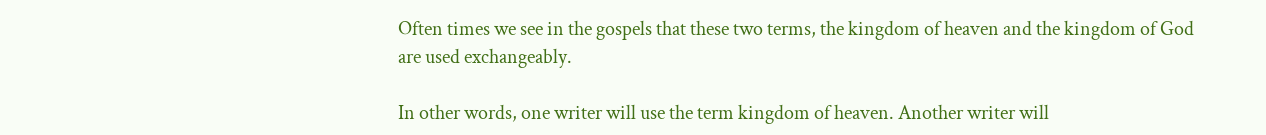Often times we see in the gospels that these two terms, the kingdom of heaven and the kingdom of God are used exchangeably.

In other words, one writer will use the term kingdom of heaven. Another writer will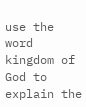use the word kingdom of God to explain the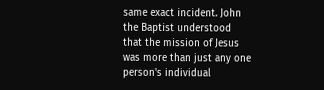same exact incident. John the Baptist understood that the mission of Jesus was more than just any one person's individual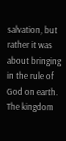salvation, but rather it was about bringing in the rule of God on earth. The kingdom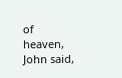of heaven, John said,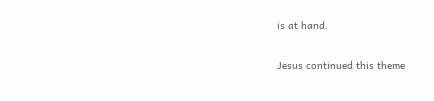is at hand.

Jesus continued this theme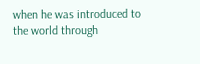when he was introduced to the world through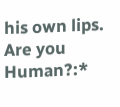his own lips.
Are you Human?:*